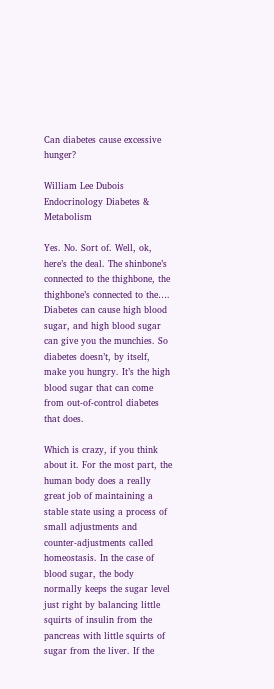Can diabetes cause excessive hunger?

William Lee Dubois
Endocrinology Diabetes & Metabolism

Yes. No. Sort of. Well, ok, here’s the deal. The shinbone’s connected to the thighbone, the thighbone’s connected to the…. Diabetes can cause high blood sugar, and high blood sugar can give you the munchies. So diabetes doesn’t, by itself, make you hungry. It’s the high blood sugar that can come from out-of-control diabetes that does.

Which is crazy, if you think about it. For the most part, the human body does a really great job of maintaining a stable state using a process of small adjustments and counter-adjustments called homeostasis. In the case of blood sugar, the body normally keeps the sugar level just right by balancing little squirts of insulin from the pancreas with little squirts of sugar from the liver. If the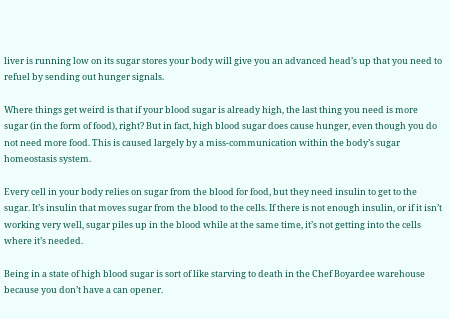liver is running low on its sugar stores your body will give you an advanced head’s up that you need to refuel by sending out hunger signals.

Where things get weird is that if your blood sugar is already high, the last thing you need is more sugar (in the form of food), right? But in fact, high blood sugar does cause hunger, even though you do not need more food. This is caused largely by a miss-communication within the body’s sugar homeostasis system.

Every cell in your body relies on sugar from the blood for food, but they need insulin to get to the sugar. It’s insulin that moves sugar from the blood to the cells. If there is not enough insulin, or if it isn’t working very well, sugar piles up in the blood while at the same time, it’s not getting into the cells where it’s needed.

Being in a state of high blood sugar is sort of like starving to death in the Chef Boyardee warehouse because you don’t have a can opener.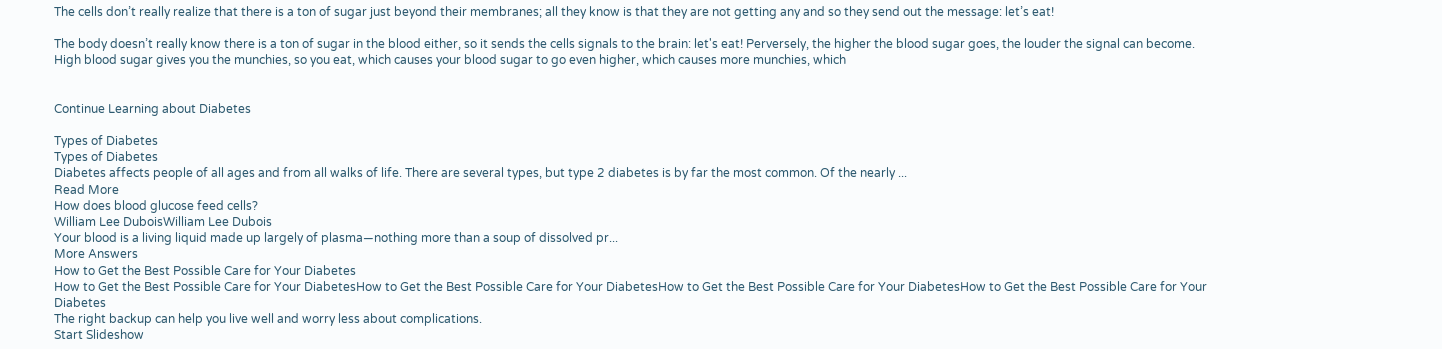The cells don’t really realize that there is a ton of sugar just beyond their membranes; all they know is that they are not getting any and so they send out the message: let’s eat!

The body doesn’t really know there is a ton of sugar in the blood either, so it sends the cells signals to the brain: let's eat! Perversely, the higher the blood sugar goes, the louder the signal can become. High blood sugar gives you the munchies, so you eat, which causes your blood sugar to go even higher, which causes more munchies, which


Continue Learning about Diabetes

Types of Diabetes
Types of Diabetes
Diabetes affects people of all ages and from all walks of life. There are several types, but type 2 diabetes is by far the most common. Of the nearly ...
Read More
How does blood glucose feed cells?
William Lee DuboisWilliam Lee Dubois
Your blood is a living liquid made up largely of plasma—nothing more than a soup of dissolved pr...
More Answers
How to Get the Best Possible Care for Your Diabetes
How to Get the Best Possible Care for Your DiabetesHow to Get the Best Possible Care for Your DiabetesHow to Get the Best Possible Care for Your DiabetesHow to Get the Best Possible Care for Your Diabetes
The right backup can help you live well and worry less about complications.
Start Slideshow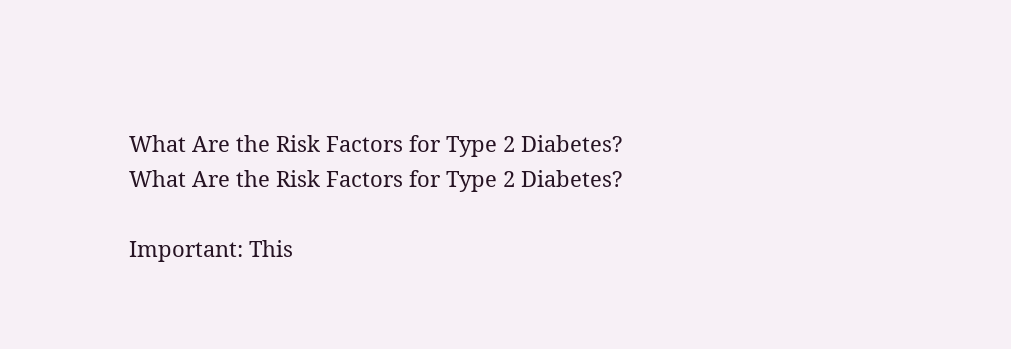What Are the Risk Factors for Type 2 Diabetes?
What Are the Risk Factors for Type 2 Diabetes?

Important: This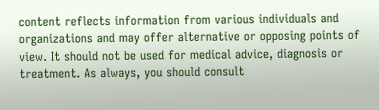content reflects information from various individuals and organizations and may offer alternative or opposing points of view. It should not be used for medical advice, diagnosis or treatment. As always, you should consult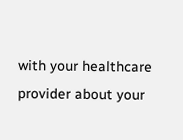with your healthcare provider about your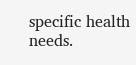specific health needs.